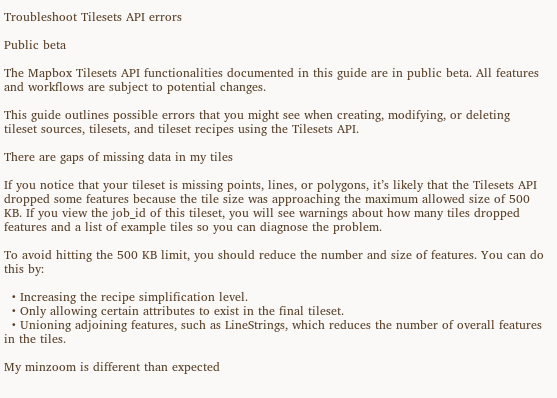Troubleshoot Tilesets API errors

Public beta

The Mapbox Tilesets API functionalities documented in this guide are in public beta. All features and workflows are subject to potential changes.

This guide outlines possible errors that you might see when creating, modifying, or deleting tileset sources, tilesets, and tileset recipes using the Tilesets API.

There are gaps of missing data in my tiles

If you notice that your tileset is missing points, lines, or polygons, it’s likely that the Tilesets API dropped some features because the tile size was approaching the maximum allowed size of 500 KB. If you view the job_id of this tileset, you will see warnings about how many tiles dropped features and a list of example tiles so you can diagnose the problem.

To avoid hitting the 500 KB limit, you should reduce the number and size of features. You can do this by:

  • Increasing the recipe simplification level.
  • Only allowing certain attributes to exist in the final tileset.
  • Unioning adjoining features, such as LineStrings, which reduces the number of overall features in the tiles.

My minzoom is different than expected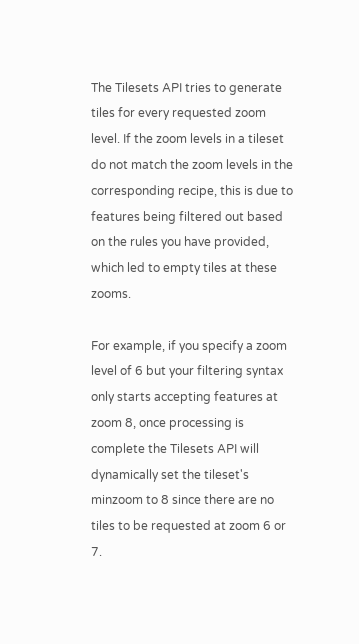The Tilesets API tries to generate tiles for every requested zoom level. If the zoom levels in a tileset do not match the zoom levels in the corresponding recipe, this is due to features being filtered out based on the rules you have provided, which led to empty tiles at these zooms.

For example, if you specify a zoom level of 6 but your filtering syntax only starts accepting features at zoom 8, once processing is complete the Tilesets API will dynamically set the tileset's minzoom to 8 since there are no tiles to be requested at zoom 6 or 7.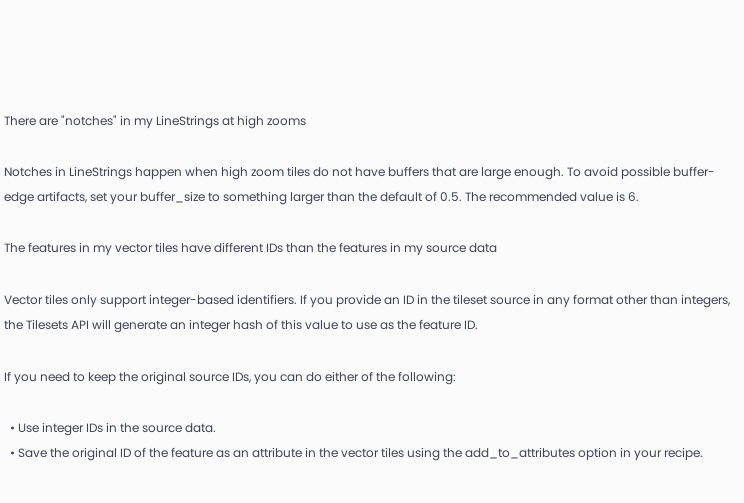There are "notches" in my LineStrings at high zooms

Notches in LineStrings happen when high zoom tiles do not have buffers that are large enough. To avoid possible buffer-edge artifacts, set your buffer_size to something larger than the default of 0.5. The recommended value is 6.

The features in my vector tiles have different IDs than the features in my source data

Vector tiles only support integer-based identifiers. If you provide an ID in the tileset source in any format other than integers, the Tilesets API will generate an integer hash of this value to use as the feature ID.

If you need to keep the original source IDs, you can do either of the following:

  • Use integer IDs in the source data.
  • Save the original ID of the feature as an attribute in the vector tiles using the add_to_attributes option in your recipe.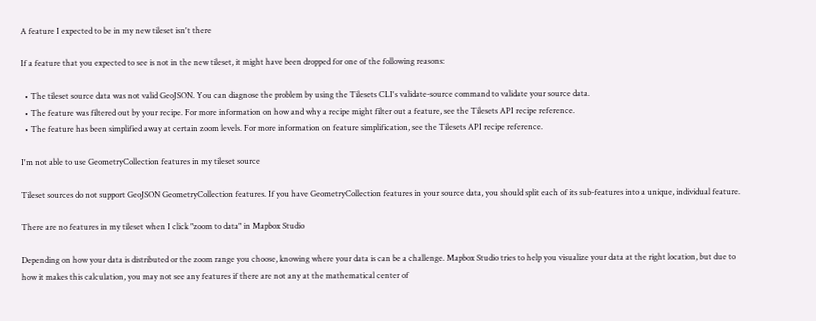A feature I expected to be in my new tileset isn't there

If a feature that you expected to see is not in the new tileset, it might have been dropped for one of the following reasons:

  • The tileset source data was not valid GeoJSON. You can diagnose the problem by using the Tilesets CLI's validate-source command to validate your source data.
  • The feature was filtered out by your recipe. For more information on how and why a recipe might filter out a feature, see the Tilesets API recipe reference.
  • The feature has been simplified away at certain zoom levels. For more information on feature simplification, see the Tilesets API recipe reference.

I'm not able to use GeometryCollection features in my tileset source

Tileset sources do not support GeoJSON GeometryCollection features. If you have GeometryCollection features in your source data, you should split each of its sub-features into a unique, individual feature.

There are no features in my tileset when I click "zoom to data" in Mapbox Studio

Depending on how your data is distributed or the zoom range you choose, knowing where your data is can be a challenge. Mapbox Studio tries to help you visualize your data at the right location, but due to how it makes this calculation, you may not see any features if there are not any at the mathematical center of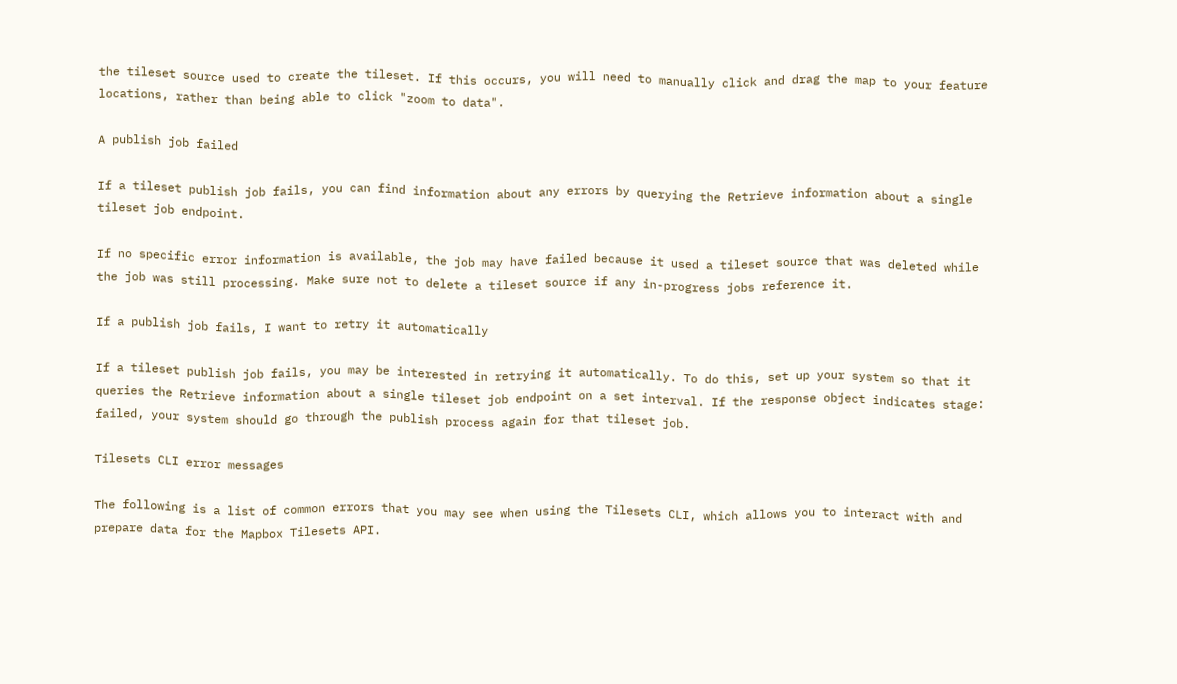the tileset source used to create the tileset. If this occurs, you will need to manually click and drag the map to your feature locations, rather than being able to click "zoom to data".

A publish job failed

If a tileset publish job fails, you can find information about any errors by querying the Retrieve information about a single tileset job endpoint.

If no specific error information is available, the job may have failed because it used a tileset source that was deleted while the job was still processing. Make sure not to delete a tileset source if any in-progress jobs reference it.

If a publish job fails, I want to retry it automatically

If a tileset publish job fails, you may be interested in retrying it automatically. To do this, set up your system so that it queries the Retrieve information about a single tileset job endpoint on a set interval. If the response object indicates stage: failed, your system should go through the publish process again for that tileset job.

Tilesets CLI error messages

The following is a list of common errors that you may see when using the Tilesets CLI, which allows you to interact with and prepare data for the Mapbox Tilesets API.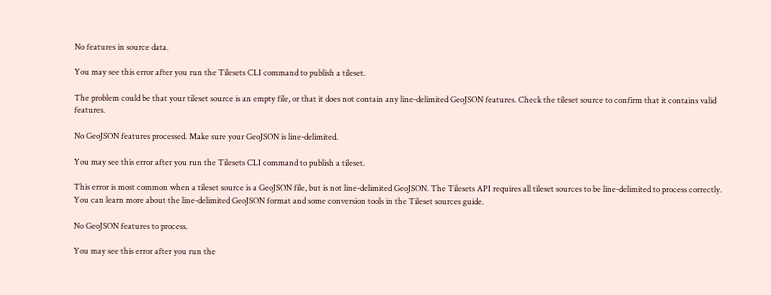No features in source data.

You may see this error after you run the Tilesets CLI command to publish a tileset.

The problem could be that your tileset source is an empty file, or that it does not contain any line-delimited GeoJSON features. Check the tileset source to confirm that it contains valid features.

No GeoJSON features processed. Make sure your GeoJSON is line-delimited.

You may see this error after you run the Tilesets CLI command to publish a tileset.

This error is most common when a tileset source is a GeoJSON file, but is not line-delimited GeoJSON. The Tilesets API requires all tileset sources to be line-delimited to process correctly. You can learn more about the line-delimited GeoJSON format and some conversion tools in the Tileset sources guide.

No GeoJSON features to process.

You may see this error after you run the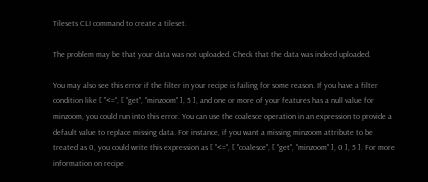Tilesets CLI command to create a tileset.

The problem may be that your data was not uploaded. Check that the data was indeed uploaded.

You may also see this error if the filter in your recipe is failing for some reason. If you have a filter condition like [ "<=", [ "get", "minzoom" ], 5 ], and one or more of your features has a null value for minzoom, you could run into this error. You can use the coalesce operation in an expression to provide a default value to replace missing data. For instance, if you want a missing minzoom attribute to be treated as 0, you could write this expression as [ "<=", [ "coalesce", [ "get", "minzoom" ], 0 ], 5 ]. For more information on recipe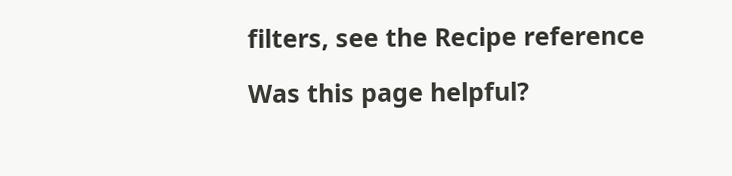filters, see the Recipe reference

Was this page helpful?